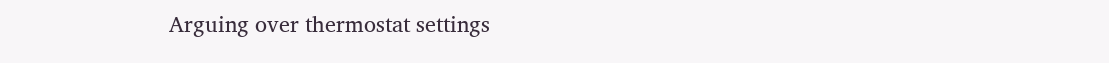Arguing over thermostat settings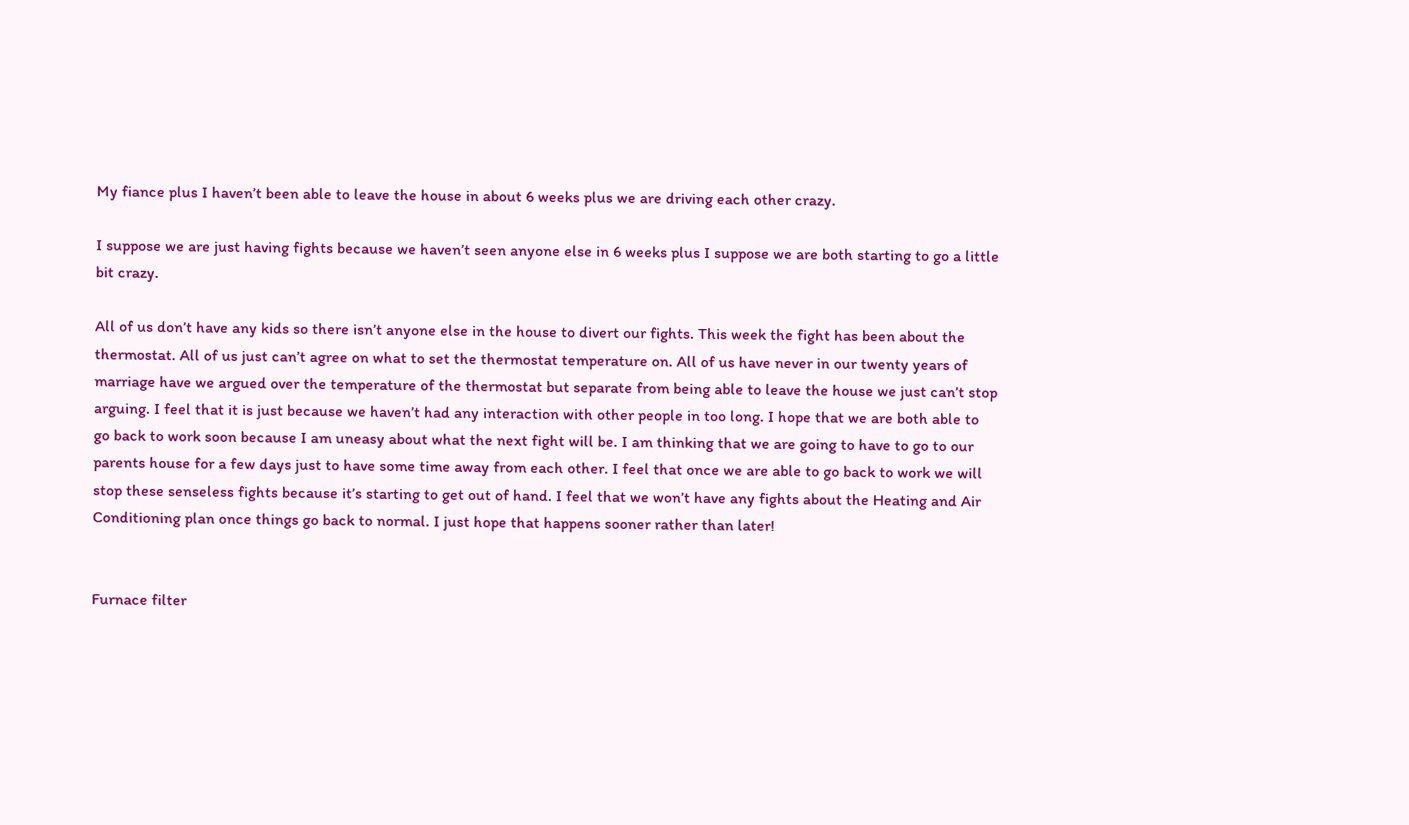My fiance plus I haven’t been able to leave the house in about 6 weeks plus we are driving each other crazy.

I suppose we are just having fights because we haven’t seen anyone else in 6 weeks plus I suppose we are both starting to go a little bit crazy.

All of us don’t have any kids so there isn’t anyone else in the house to divert our fights. This week the fight has been about the thermostat. All of us just can’t agree on what to set the thermostat temperature on. All of us have never in our twenty years of marriage have we argued over the temperature of the thermostat but separate from being able to leave the house we just can’t stop arguing. I feel that it is just because we haven’t had any interaction with other people in too long. I hope that we are both able to go back to work soon because I am uneasy about what the next fight will be. I am thinking that we are going to have to go to our parents house for a few days just to have some time away from each other. I feel that once we are able to go back to work we will stop these senseless fights because it’s starting to get out of hand. I feel that we won’t have any fights about the Heating and Air Conditioning plan once things go back to normal. I just hope that happens sooner rather than later!


Furnace filter